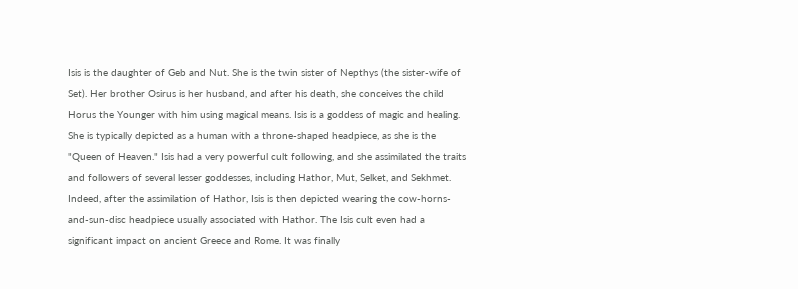Isis is the daughter of Geb and Nut. She is the twin sister of Nepthys (the sister-wife of Set). Her brother Osirus is her husband, and after his death, she conceives the child Horus the Younger with him using magical means. Isis is a goddess of magic and healing. She is typically depicted as a human with a throne-shaped headpiece, as she is the "Queen of Heaven." Isis had a very powerful cult following, and she assimilated the traits and followers of several lesser goddesses, including Hathor, Mut, Selket, and Sekhmet. Indeed, after the assimilation of Hathor, Isis is then depicted wearing the cow-horns-and-sun-disc headpiece usually associated with Hathor. The Isis cult even had a significant impact on ancient Greece and Rome. It was finally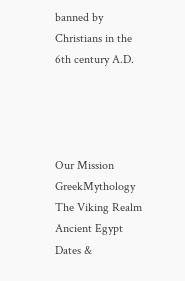banned by Christians in the 6th century A.D.




Our Mission GreekMythology The Viking Realm Ancient Egypt Dates &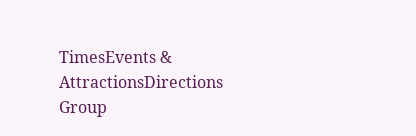TimesEvents & AttractionsDirections
Group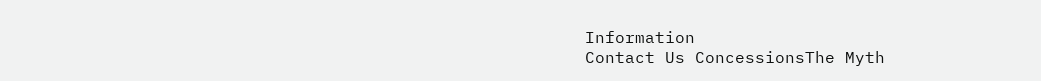Information
Contact Us ConcessionsThe Myth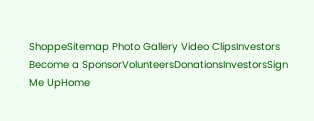ShoppeSitemap Photo Gallery Video ClipsInvestors
Become a SponsorVolunteersDonationsInvestorsSign Me UpHome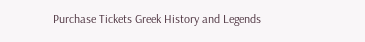Purchase Tickets Greek History and Legends